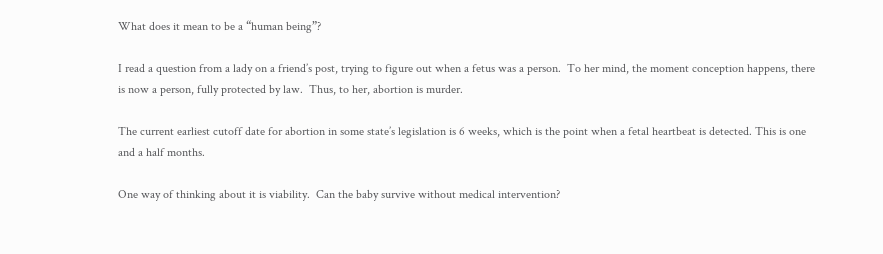What does it mean to be a “human being”?

I read a question from a lady on a friend’s post, trying to figure out when a fetus was a person.  To her mind, the moment conception happens, there is now a person, fully protected by law.  Thus, to her, abortion is murder.

The current earliest cutoff date for abortion in some state’s legislation is 6 weeks, which is the point when a fetal heartbeat is detected. This is one and a half months.

One way of thinking about it is viability.  Can the baby survive without medical intervention?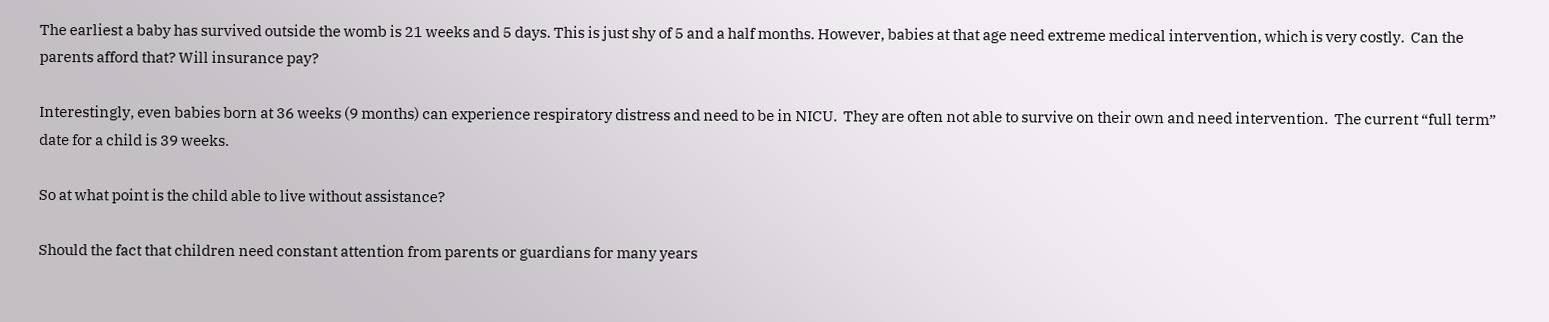The earliest a baby has survived outside the womb is 21 weeks and 5 days. This is just shy of 5 and a half months. However, babies at that age need extreme medical intervention, which is very costly.  Can the parents afford that? Will insurance pay?

Interestingly, even babies born at 36 weeks (9 months) can experience respiratory distress and need to be in NICU.  They are often not able to survive on their own and need intervention.  The current “full term” date for a child is 39 weeks.

So at what point is the child able to live without assistance?

Should the fact that children need constant attention from parents or guardians for many years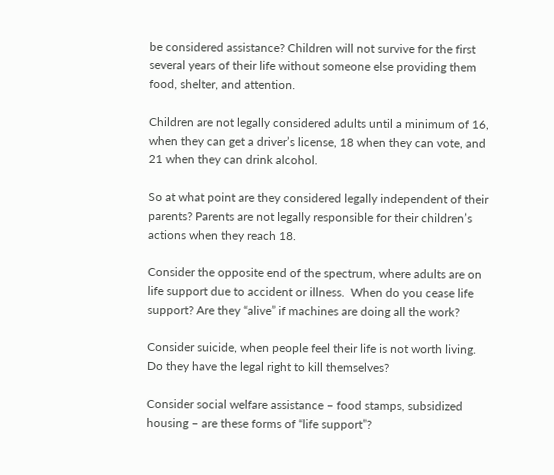be considered assistance? Children will not survive for the first several years of their life without someone else providing them food, shelter, and attention.

Children are not legally considered adults until a minimum of 16, when they can get a driver’s license, 18 when they can vote, and 21 when they can drink alcohol.

So at what point are they considered legally independent of their parents? Parents are not legally responsible for their children’s actions when they reach 18.

Consider the opposite end of the spectrum, where adults are on life support due to accident or illness.  When do you cease life support? Are they “alive” if machines are doing all the work?

Consider suicide, when people feel their life is not worth living.  Do they have the legal right to kill themselves?

Consider social welfare assistance – food stamps, subsidized housing – are these forms of “life support”?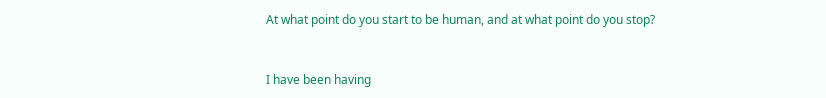At what point do you start to be human, and at what point do you stop?



I have been having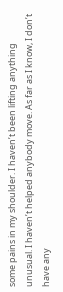some pains in my shoulder. I haven’t been lifting anything unusual. I haven’t helped anybody move. As far as I know, I don’t have any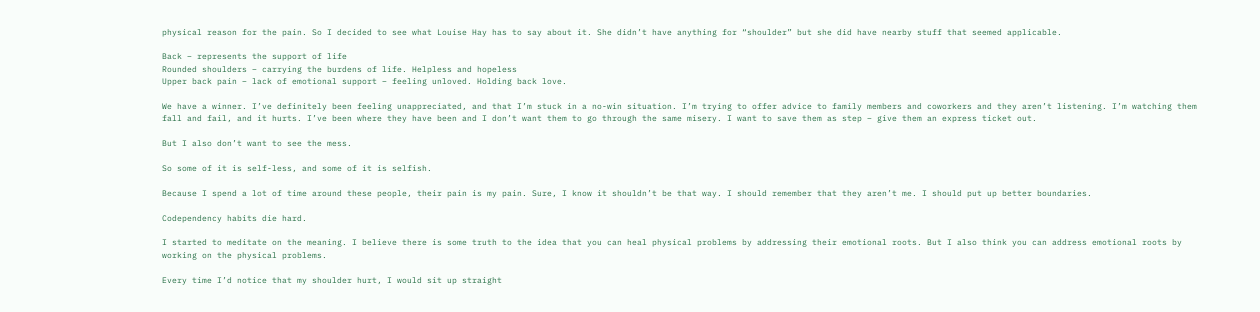physical reason for the pain. So I decided to see what Louise Hay has to say about it. She didn’t have anything for “shoulder” but she did have nearby stuff that seemed applicable.

Back – represents the support of life
Rounded shoulders – carrying the burdens of life. Helpless and hopeless
Upper back pain – lack of emotional support – feeling unloved. Holding back love.

We have a winner. I’ve definitely been feeling unappreciated, and that I’m stuck in a no-win situation. I’m trying to offer advice to family members and coworkers and they aren’t listening. I’m watching them fall and fail, and it hurts. I’ve been where they have been and I don’t want them to go through the same misery. I want to save them as step – give them an express ticket out.

But I also don’t want to see the mess.

So some of it is self-less, and some of it is selfish.

Because I spend a lot of time around these people, their pain is my pain. Sure, I know it shouldn’t be that way. I should remember that they aren’t me. I should put up better boundaries.

Codependency habits die hard.

I started to meditate on the meaning. I believe there is some truth to the idea that you can heal physical problems by addressing their emotional roots. But I also think you can address emotional roots by working on the physical problems.

Every time I’d notice that my shoulder hurt, I would sit up straight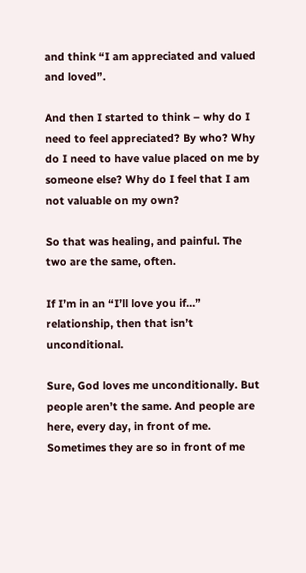and think “I am appreciated and valued and loved”.

And then I started to think – why do I need to feel appreciated? By who? Why do I need to have value placed on me by someone else? Why do I feel that I am not valuable on my own?

So that was healing, and painful. The two are the same, often.

If I’m in an “I’ll love you if…” relationship, then that isn’t unconditional.

Sure, God loves me unconditionally. But people aren’t the same. And people are here, every day, in front of me. Sometimes they are so in front of me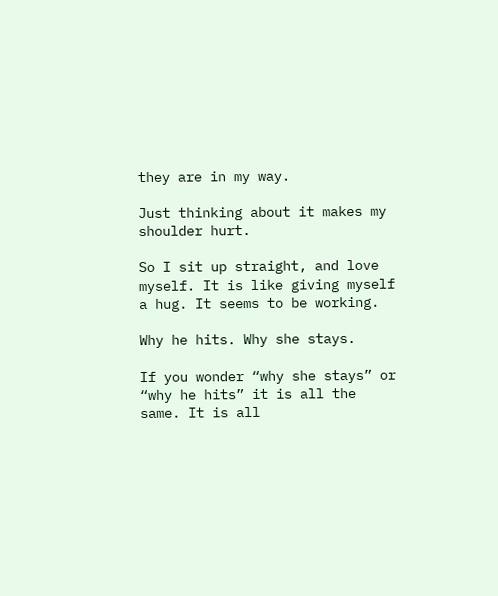they are in my way.

Just thinking about it makes my shoulder hurt.

So I sit up straight, and love myself. It is like giving myself a hug. It seems to be working.

Why he hits. Why she stays.

If you wonder “why she stays” or “why he hits” it is all the same. It is all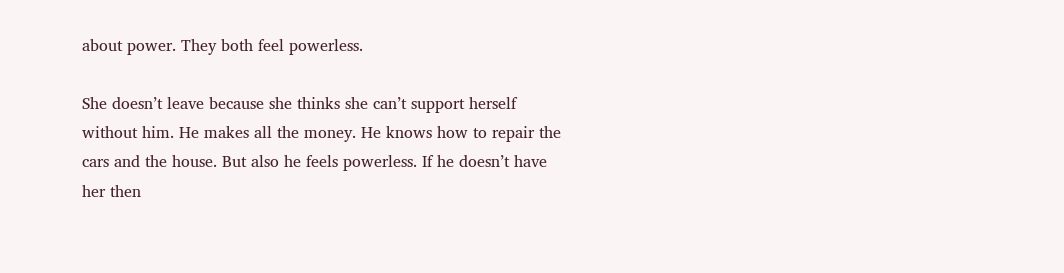about power. They both feel powerless.

She doesn’t leave because she thinks she can’t support herself without him. He makes all the money. He knows how to repair the cars and the house. But also he feels powerless. If he doesn’t have her then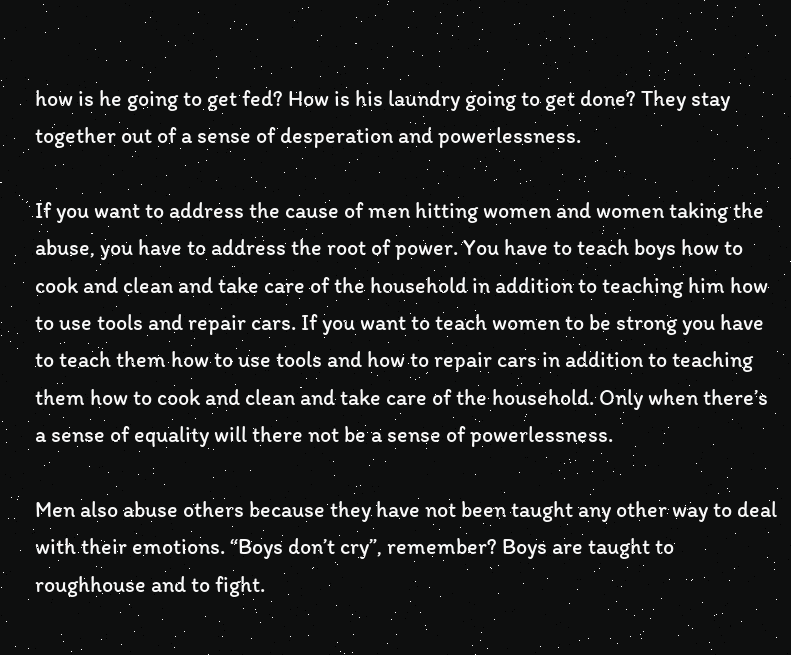how is he going to get fed? How is his laundry going to get done? They stay together out of a sense of desperation and powerlessness.

If you want to address the cause of men hitting women and women taking the abuse, you have to address the root of power. You have to teach boys how to cook and clean and take care of the household in addition to teaching him how to use tools and repair cars. If you want to teach women to be strong you have to teach them how to use tools and how to repair cars in addition to teaching them how to cook and clean and take care of the household. Only when there’s a sense of equality will there not be a sense of powerlessness.

Men also abuse others because they have not been taught any other way to deal with their emotions. “Boys don’t cry”, remember? Boys are taught to roughhouse and to fight.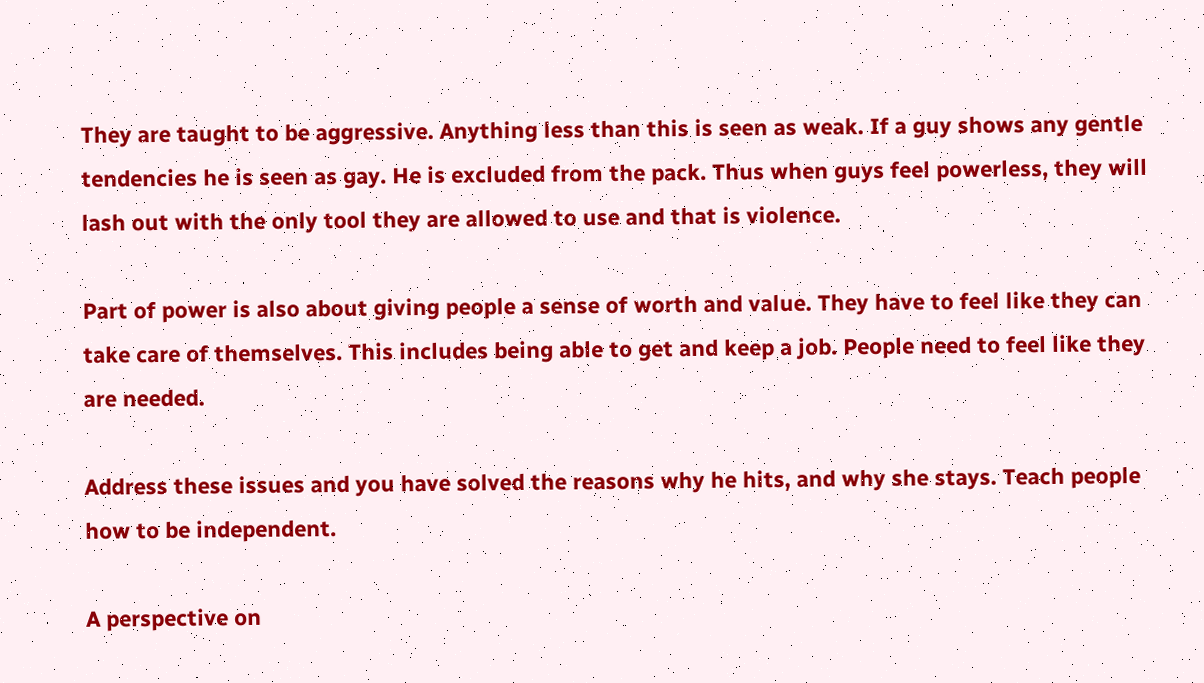They are taught to be aggressive. Anything less than this is seen as weak. If a guy shows any gentle tendencies he is seen as gay. He is excluded from the pack. Thus when guys feel powerless, they will lash out with the only tool they are allowed to use and that is violence.

Part of power is also about giving people a sense of worth and value. They have to feel like they can take care of themselves. This includes being able to get and keep a job. People need to feel like they are needed.

Address these issues and you have solved the reasons why he hits, and why she stays. Teach people how to be independent.

A perspective on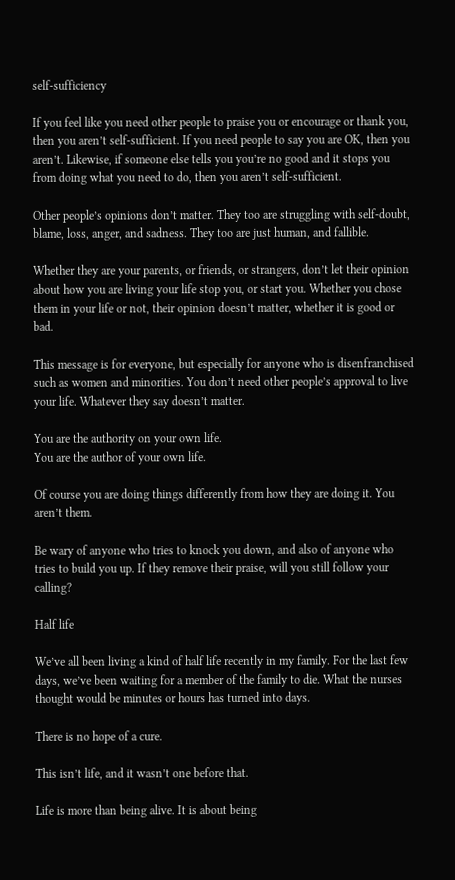self-sufficiency

If you feel like you need other people to praise you or encourage or thank you, then you aren’t self-sufficient. If you need people to say you are OK, then you aren’t. Likewise, if someone else tells you you’re no good and it stops you from doing what you need to do, then you aren’t self-sufficient.

Other people’s opinions don’t matter. They too are struggling with self-doubt, blame, loss, anger, and sadness. They too are just human, and fallible.

Whether they are your parents, or friends, or strangers, don’t let their opinion about how you are living your life stop you, or start you. Whether you chose them in your life or not, their opinion doesn’t matter, whether it is good or bad.

This message is for everyone, but especially for anyone who is disenfranchised such as women and minorities. You don’t need other people’s approval to live your life. Whatever they say doesn’t matter.

You are the authority on your own life.
You are the author of your own life.

Of course you are doing things differently from how they are doing it. You aren’t them.

Be wary of anyone who tries to knock you down, and also of anyone who tries to build you up. If they remove their praise, will you still follow your calling?

Half life

We’ve all been living a kind of half life recently in my family. For the last few days, we’ve been waiting for a member of the family to die. What the nurses thought would be minutes or hours has turned into days.

There is no hope of a cure.

This isn’t life, and it wasn’t one before that.

Life is more than being alive. It is about being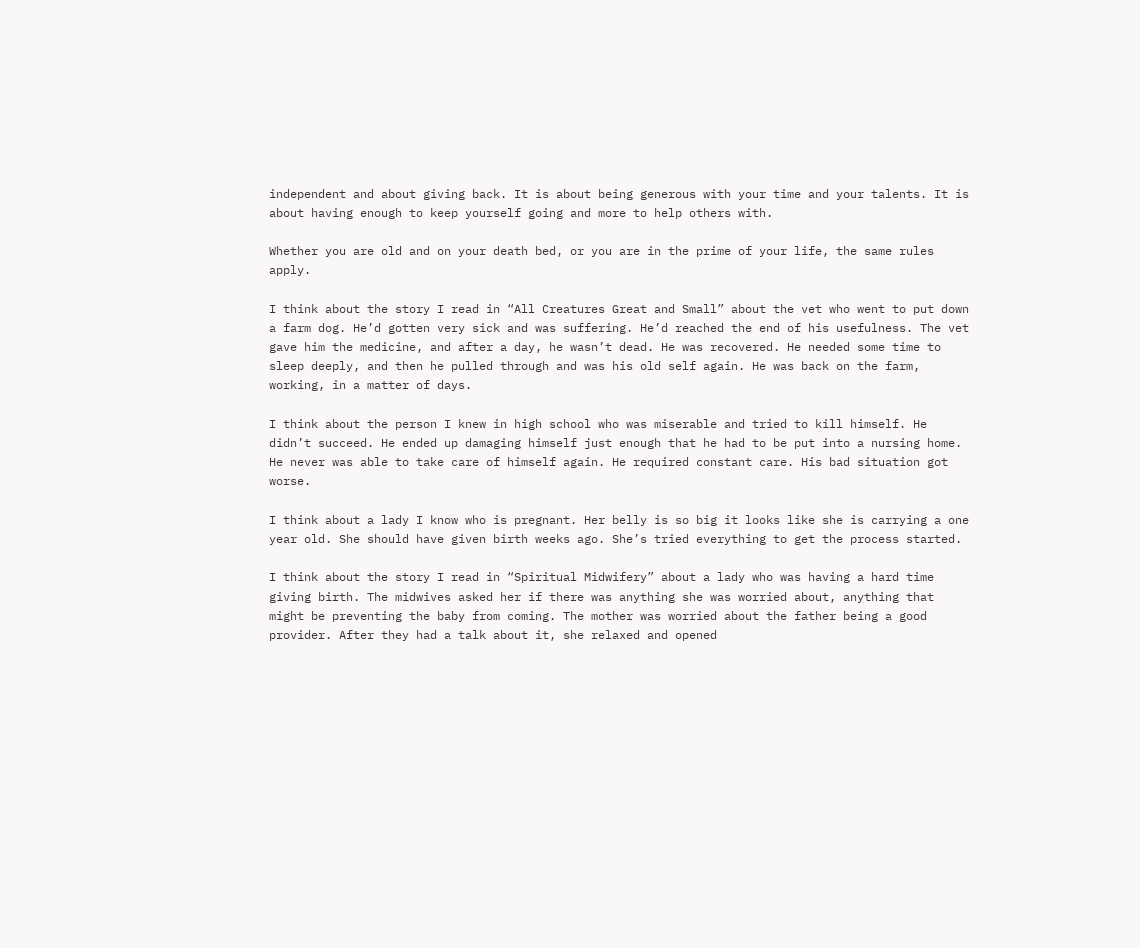independent and about giving back. It is about being generous with your time and your talents. It is about having enough to keep yourself going and more to help others with.

Whether you are old and on your death bed, or you are in the prime of your life, the same rules apply.

I think about the story I read in “All Creatures Great and Small” about the vet who went to put down a farm dog. He’d gotten very sick and was suffering. He’d reached the end of his usefulness. The vet gave him the medicine, and after a day, he wasn’t dead. He was recovered. He needed some time to sleep deeply, and then he pulled through and was his old self again. He was back on the farm, working, in a matter of days.

I think about the person I knew in high school who was miserable and tried to kill himself. He didn’t succeed. He ended up damaging himself just enough that he had to be put into a nursing home. He never was able to take care of himself again. He required constant care. His bad situation got worse.

I think about a lady I know who is pregnant. Her belly is so big it looks like she is carrying a one year old. She should have given birth weeks ago. She’s tried everything to get the process started.

I think about the story I read in “Spiritual Midwifery” about a lady who was having a hard time giving birth. The midwives asked her if there was anything she was worried about, anything that might be preventing the baby from coming. The mother was worried about the father being a good provider. After they had a talk about it, she relaxed and opened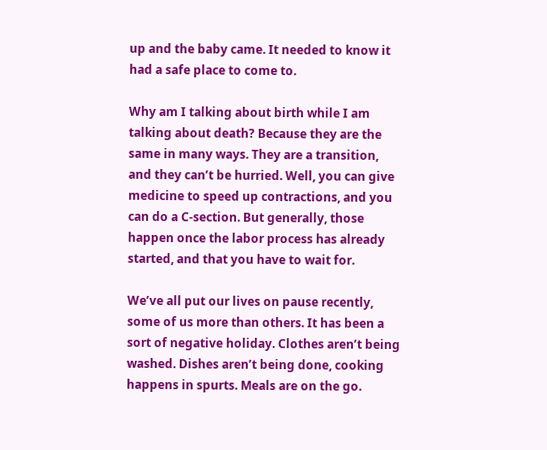up and the baby came. It needed to know it had a safe place to come to.

Why am I talking about birth while I am talking about death? Because they are the same in many ways. They are a transition, and they can’t be hurried. Well, you can give medicine to speed up contractions, and you can do a C-section. But generally, those happen once the labor process has already started, and that you have to wait for.

We’ve all put our lives on pause recently, some of us more than others. It has been a sort of negative holiday. Clothes aren’t being washed. Dishes aren’t being done, cooking happens in spurts. Meals are on the go.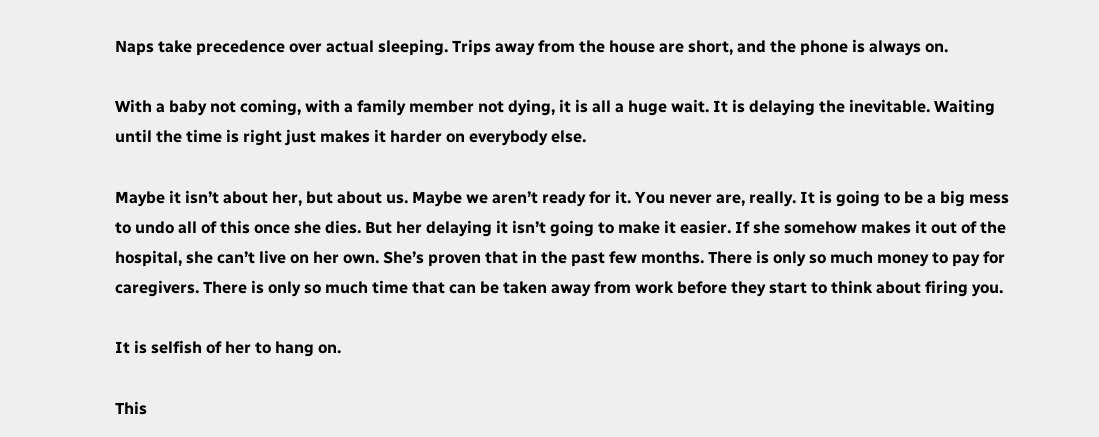Naps take precedence over actual sleeping. Trips away from the house are short, and the phone is always on.

With a baby not coming, with a family member not dying, it is all a huge wait. It is delaying the inevitable. Waiting until the time is right just makes it harder on everybody else.

Maybe it isn’t about her, but about us. Maybe we aren’t ready for it. You never are, really. It is going to be a big mess to undo all of this once she dies. But her delaying it isn’t going to make it easier. If she somehow makes it out of the hospital, she can’t live on her own. She’s proven that in the past few months. There is only so much money to pay for caregivers. There is only so much time that can be taken away from work before they start to think about firing you.

It is selfish of her to hang on.

This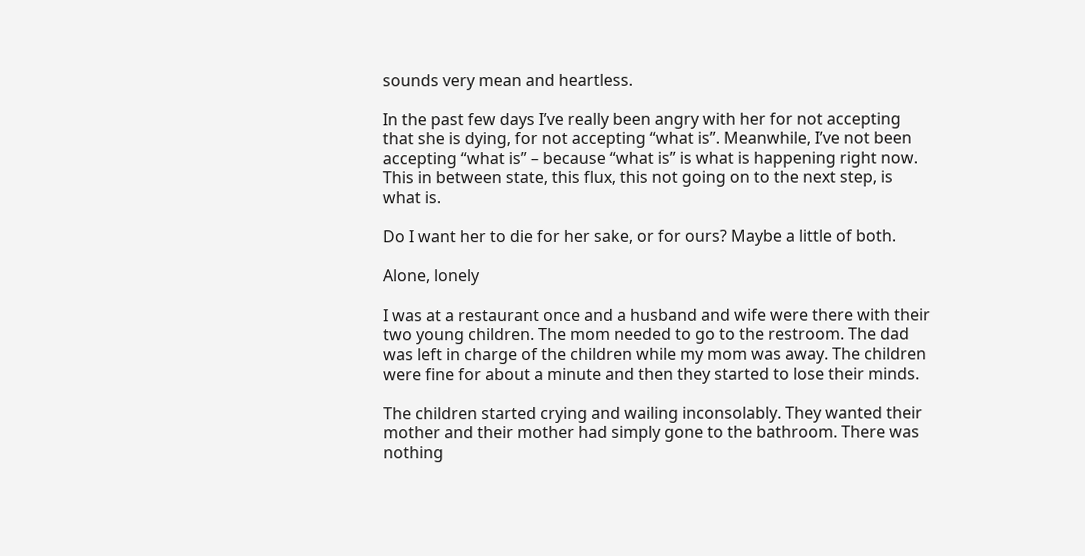sounds very mean and heartless.

In the past few days I’ve really been angry with her for not accepting that she is dying, for not accepting “what is”. Meanwhile, I’ve not been accepting “what is” – because “what is” is what is happening right now. This in between state, this flux, this not going on to the next step, is what is.

Do I want her to die for her sake, or for ours? Maybe a little of both.

Alone, lonely

I was at a restaurant once and a husband and wife were there with their two young children. The mom needed to go to the restroom. The dad was left in charge of the children while my mom was away. The children were fine for about a minute and then they started to lose their minds.

The children started crying and wailing inconsolably. They wanted their mother and their mother had simply gone to the bathroom. There was nothing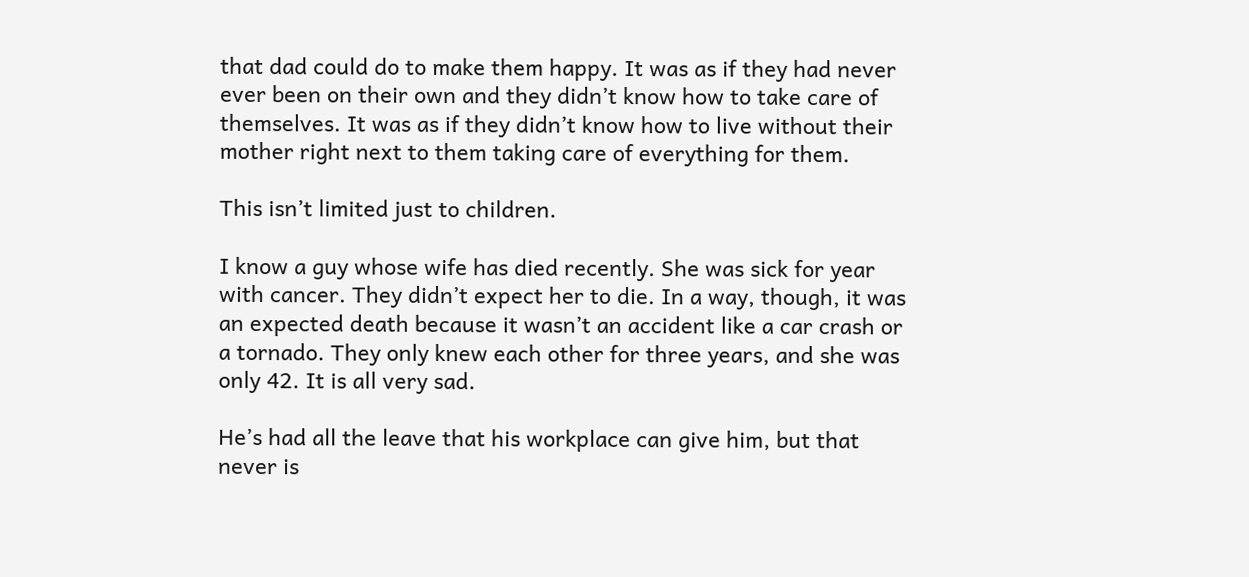that dad could do to make them happy. It was as if they had never ever been on their own and they didn’t know how to take care of themselves. It was as if they didn’t know how to live without their mother right next to them taking care of everything for them.

This isn’t limited just to children.

I know a guy whose wife has died recently. She was sick for year with cancer. They didn’t expect her to die. In a way, though, it was an expected death because it wasn’t an accident like a car crash or a tornado. They only knew each other for three years, and she was only 42. It is all very sad.

He’s had all the leave that his workplace can give him, but that never is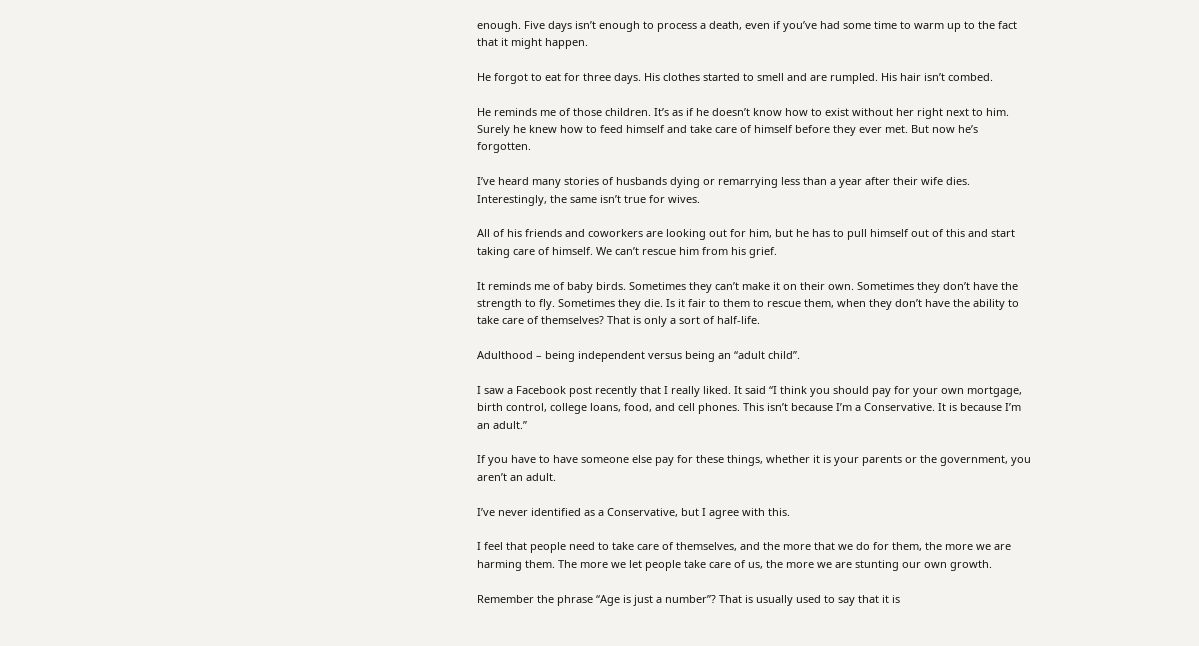enough. Five days isn’t enough to process a death, even if you’ve had some time to warm up to the fact that it might happen.

He forgot to eat for three days. His clothes started to smell and are rumpled. His hair isn’t combed.

He reminds me of those children. It’s as if he doesn’t know how to exist without her right next to him. Surely he knew how to feed himself and take care of himself before they ever met. But now he’s forgotten.

I’ve heard many stories of husbands dying or remarrying less than a year after their wife dies. Interestingly, the same isn’t true for wives.

All of his friends and coworkers are looking out for him, but he has to pull himself out of this and start taking care of himself. We can’t rescue him from his grief.

It reminds me of baby birds. Sometimes they can’t make it on their own. Sometimes they don’t have the strength to fly. Sometimes they die. Is it fair to them to rescue them, when they don’t have the ability to take care of themselves? That is only a sort of half-life.

Adulthood – being independent versus being an “adult child”.

I saw a Facebook post recently that I really liked. It said “I think you should pay for your own mortgage, birth control, college loans, food, and cell phones. This isn’t because I’m a Conservative. It is because I’m an adult.”

If you have to have someone else pay for these things, whether it is your parents or the government, you aren’t an adult.

I’ve never identified as a Conservative, but I agree with this.

I feel that people need to take care of themselves, and the more that we do for them, the more we are harming them. The more we let people take care of us, the more we are stunting our own growth.

Remember the phrase “Age is just a number”? That is usually used to say that it is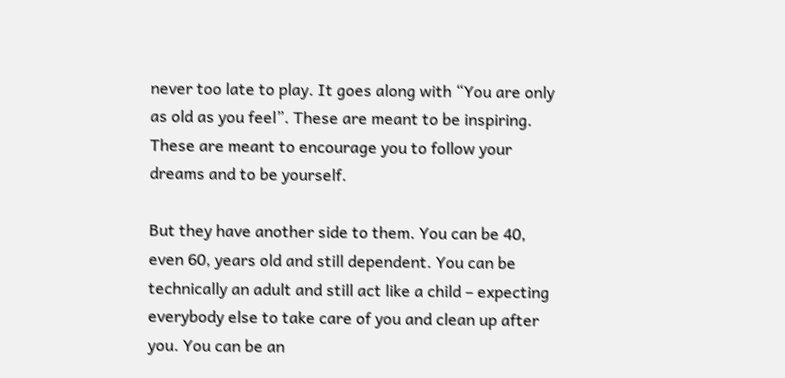never too late to play. It goes along with “You are only as old as you feel”. These are meant to be inspiring. These are meant to encourage you to follow your dreams and to be yourself.

But they have another side to them. You can be 40, even 60, years old and still dependent. You can be technically an adult and still act like a child – expecting everybody else to take care of you and clean up after you. You can be an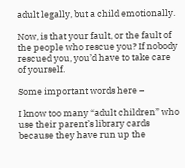adult legally, but a child emotionally.

Now, is that your fault, or the fault of the people who rescue you? If nobody rescued you, you’d have to take care of yourself.

Some important words here –

I know too many “adult children” who use their parent’s library cards because they have run up the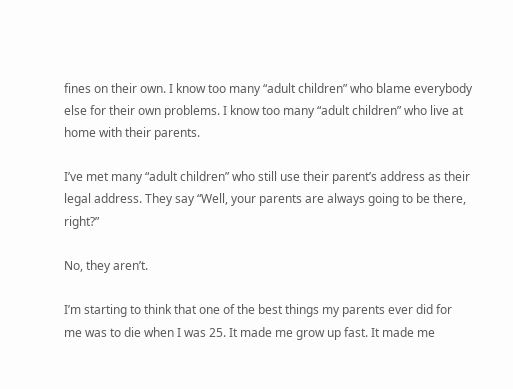fines on their own. I know too many “adult children” who blame everybody else for their own problems. I know too many “adult children” who live at home with their parents.

I’ve met many “adult children” who still use their parent’s address as their legal address. They say “Well, your parents are always going to be there, right?”

No, they aren’t.

I’m starting to think that one of the best things my parents ever did for me was to die when I was 25. It made me grow up fast. It made me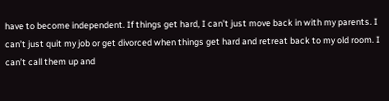have to become independent. If things get hard, I can’t just move back in with my parents. I can’t just quit my job or get divorced when things get hard and retreat back to my old room. I can’t call them up and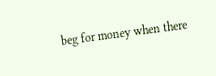beg for money when there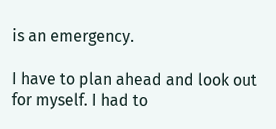is an emergency.

I have to plan ahead and look out for myself. I had to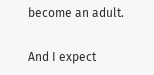become an adult.

And I expect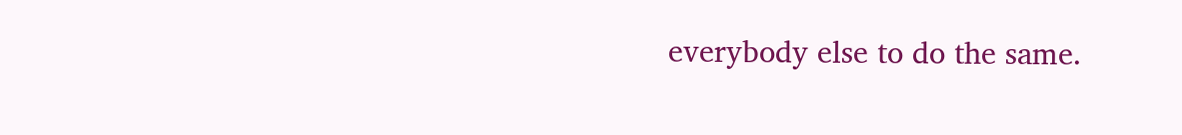everybody else to do the same.